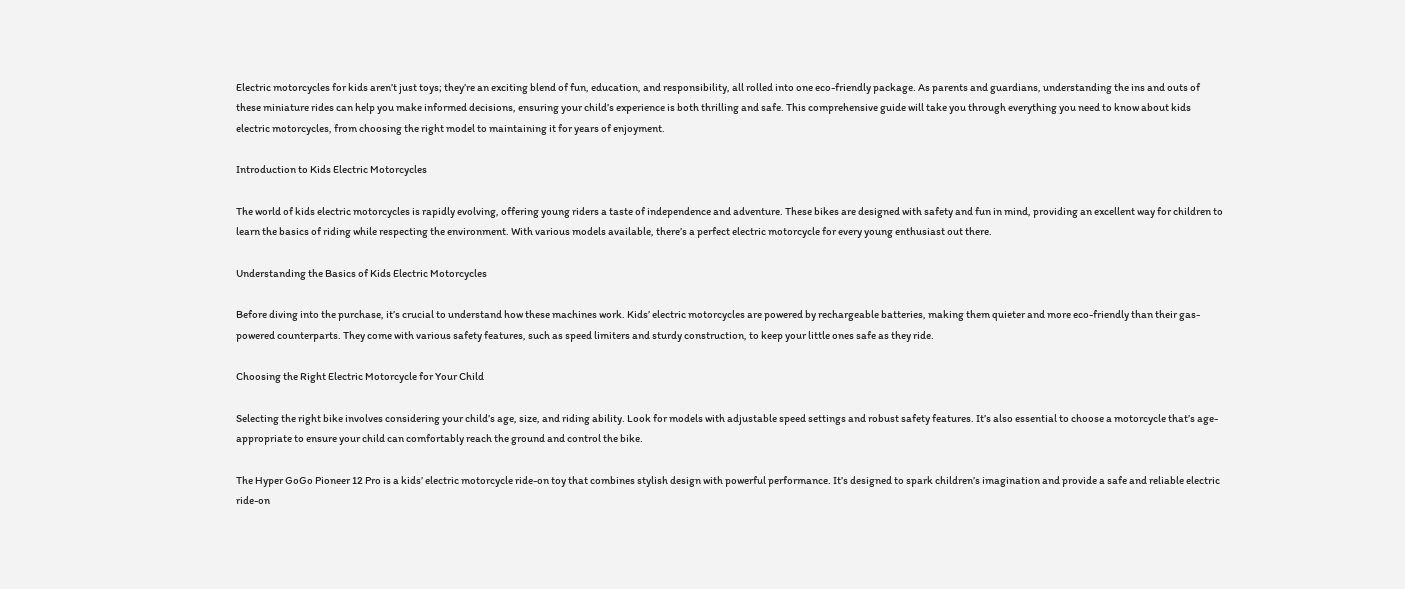Electric motorcycles for kids aren’t just toys; they’re an exciting blend of fun, education, and responsibility, all rolled into one eco-friendly package. As parents and guardians, understanding the ins and outs of these miniature rides can help you make informed decisions, ensuring your child’s experience is both thrilling and safe. This comprehensive guide will take you through everything you need to know about kids electric motorcycles, from choosing the right model to maintaining it for years of enjoyment.

Introduction to Kids Electric Motorcycles

The world of kids electric motorcycles is rapidly evolving, offering young riders a taste of independence and adventure. These bikes are designed with safety and fun in mind, providing an excellent way for children to learn the basics of riding while respecting the environment. With various models available, there’s a perfect electric motorcycle for every young enthusiast out there.

Understanding the Basics of Kids Electric Motorcycles

Before diving into the purchase, it’s crucial to understand how these machines work. Kids’ electric motorcycles are powered by rechargeable batteries, making them quieter and more eco-friendly than their gas-powered counterparts. They come with various safety features, such as speed limiters and sturdy construction, to keep your little ones safe as they ride.

Choosing the Right Electric Motorcycle for Your Child

Selecting the right bike involves considering your child’s age, size, and riding ability. Look for models with adjustable speed settings and robust safety features. It’s also essential to choose a motorcycle that’s age-appropriate to ensure your child can comfortably reach the ground and control the bike.

The Hyper GoGo Pioneer 12 Pro is a kids’ electric motorcycle ride-on toy that combines stylish design with powerful performance. It’s designed to spark children’s imagination and provide a safe and reliable electric ride-on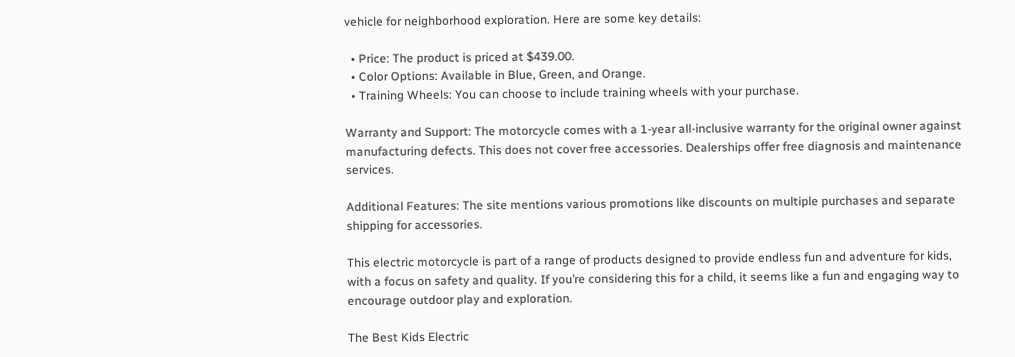vehicle for neighborhood exploration. Here are some key details:

  • Price: The product is priced at $439.00.
  • Color Options: Available in Blue, Green, and Orange.
  • Training Wheels: You can choose to include training wheels with your purchase.

Warranty and Support: The motorcycle comes with a 1-year all-inclusive warranty for the original owner against manufacturing defects. This does not cover free accessories. Dealerships offer free diagnosis and maintenance services.

Additional Features: The site mentions various promotions like discounts on multiple purchases and separate shipping for accessories.

This electric motorcycle is part of a range of products designed to provide endless fun and adventure for kids, with a focus on safety and quality. If you’re considering this for a child, it seems like a fun and engaging way to encourage outdoor play and exploration.

The Best Kids Electric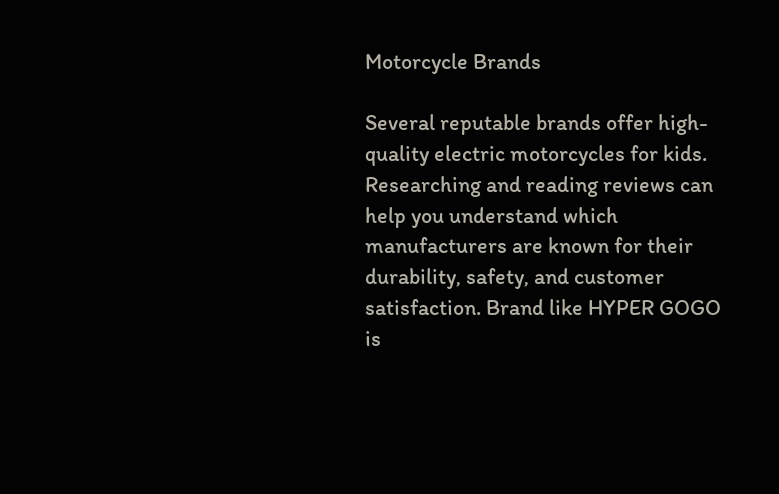Motorcycle Brands

Several reputable brands offer high-quality electric motorcycles for kids. Researching and reading reviews can help you understand which manufacturers are known for their durability, safety, and customer satisfaction. Brand like HYPER GOGO is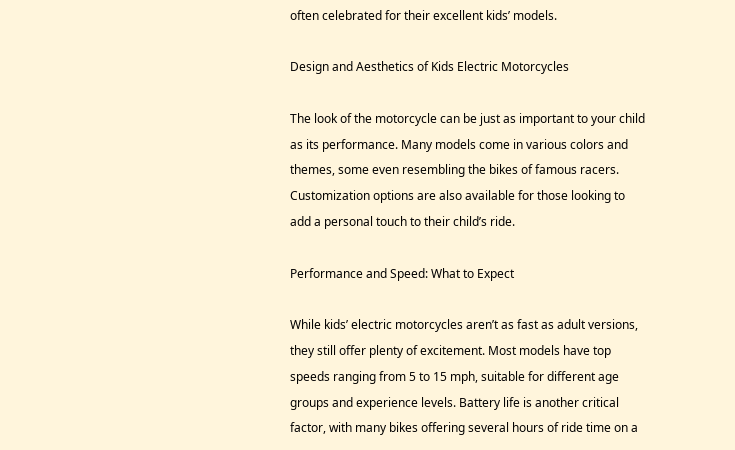often celebrated for their excellent kids’ models.

Design and Aesthetics of Kids Electric Motorcycles

The look of the motorcycle can be just as important to your child as its performance. Many models come in various colors and themes, some even resembling the bikes of famous racers. Customization options are also available for those looking to add a personal touch to their child’s ride.

Performance and Speed: What to Expect

While kids’ electric motorcycles aren’t as fast as adult versions, they still offer plenty of excitement. Most models have top speeds ranging from 5 to 15 mph, suitable for different age groups and experience levels. Battery life is another critical factor, with many bikes offering several hours of ride time on a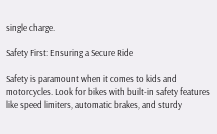single charge.

Safety First: Ensuring a Secure Ride

Safety is paramount when it comes to kids and motorcycles. Look for bikes with built-in safety features like speed limiters, automatic brakes, and sturdy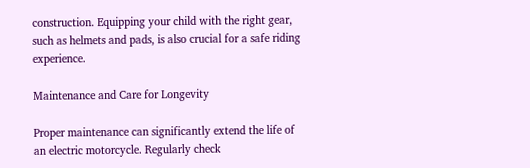construction. Equipping your child with the right gear, such as helmets and pads, is also crucial for a safe riding experience.

Maintenance and Care for Longevity

Proper maintenance can significantly extend the life of an electric motorcycle. Regularly check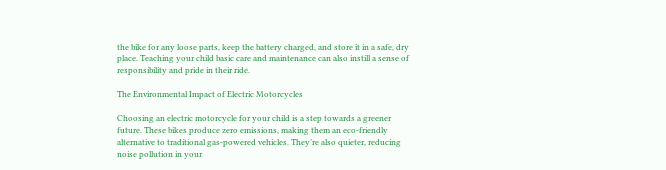the bike for any loose parts, keep the battery charged, and store it in a safe, dry place. Teaching your child basic care and maintenance can also instill a sense of responsibility and pride in their ride.

The Environmental Impact of Electric Motorcycles

Choosing an electric motorcycle for your child is a step towards a greener future. These bikes produce zero emissions, making them an eco-friendly alternative to traditional gas-powered vehicles. They’re also quieter, reducing noise pollution in your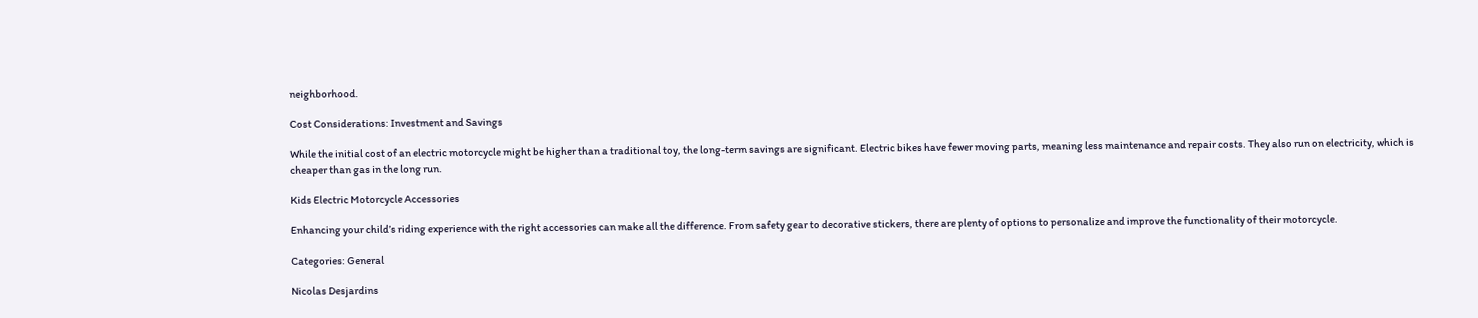neighborhood.

Cost Considerations: Investment and Savings

While the initial cost of an electric motorcycle might be higher than a traditional toy, the long-term savings are significant. Electric bikes have fewer moving parts, meaning less maintenance and repair costs. They also run on electricity, which is cheaper than gas in the long run.

Kids Electric Motorcycle Accessories

Enhancing your child’s riding experience with the right accessories can make all the difference. From safety gear to decorative stickers, there are plenty of options to personalize and improve the functionality of their motorcycle.

Categories: General

Nicolas Desjardins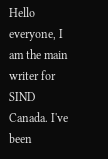Hello everyone, I am the main writer for SIND Canada. I've been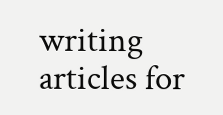writing articles for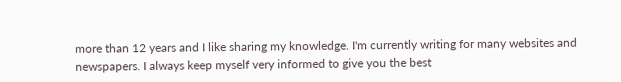more than 12 years and I like sharing my knowledge. I'm currently writing for many websites and newspapers. I always keep myself very informed to give you the best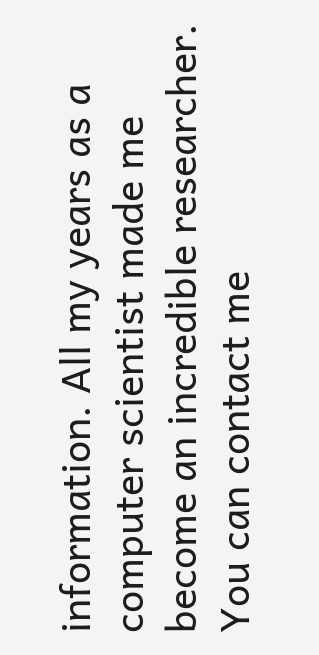information. All my years as a computer scientist made me become an incredible researcher. You can contact me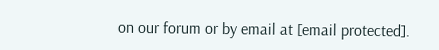on our forum or by email at [email protected].